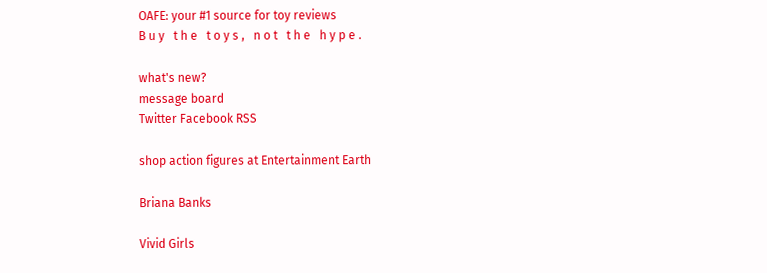OAFE: your #1 source for toy reviews
B u y   t h e   t o y s ,   n o t   t h e   h y p e .

what's new?
message board
Twitter Facebook RSS

shop action figures at Entertainment Earth

Briana Banks

Vivid Girls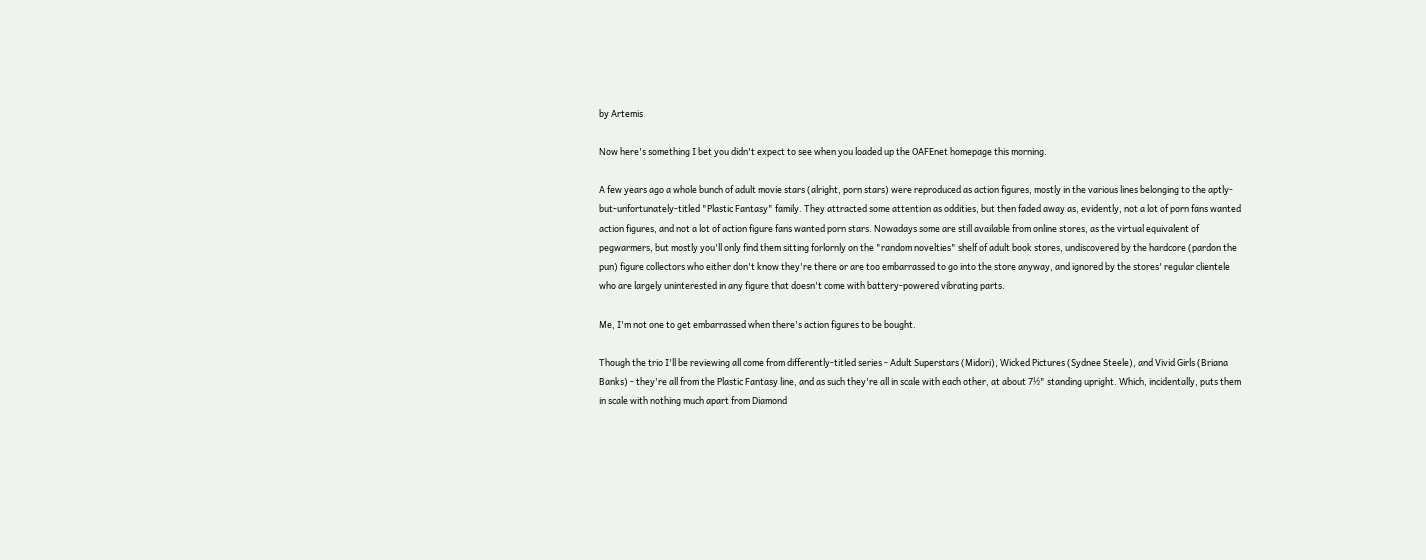by Artemis

Now here's something I bet you didn't expect to see when you loaded up the OAFEnet homepage this morning.

A few years ago a whole bunch of adult movie stars (alright, porn stars) were reproduced as action figures, mostly in the various lines belonging to the aptly-but-unfortunately-titled "Plastic Fantasy" family. They attracted some attention as oddities, but then faded away as, evidently, not a lot of porn fans wanted action figures, and not a lot of action figure fans wanted porn stars. Nowadays some are still available from online stores, as the virtual equivalent of pegwarmers, but mostly you'll only find them sitting forlornly on the "random novelties" shelf of adult book stores, undiscovered by the hardcore (pardon the pun) figure collectors who either don't know they're there or are too embarrassed to go into the store anyway, and ignored by the stores' regular clientele who are largely uninterested in any figure that doesn't come with battery-powered vibrating parts.

Me, I'm not one to get embarrassed when there's action figures to be bought.

Though the trio I'll be reviewing all come from differently-titled series - Adult Superstars (Midori), Wicked Pictures (Sydnee Steele), and Vivid Girls (Briana Banks) - they're all from the Plastic Fantasy line, and as such they're all in scale with each other, at about 7½" standing upright. Which, incidentally, puts them in scale with nothing much apart from Diamond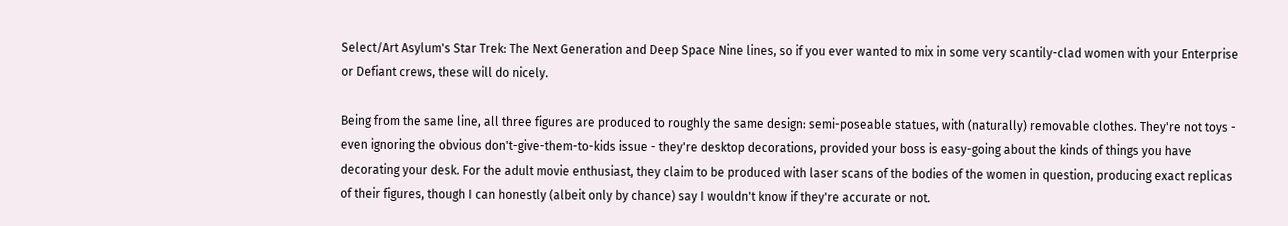Select/Art Asylum's Star Trek: The Next Generation and Deep Space Nine lines, so if you ever wanted to mix in some very scantily-clad women with your Enterprise or Defiant crews, these will do nicely.

Being from the same line, all three figures are produced to roughly the same design: semi-poseable statues, with (naturally) removable clothes. They're not toys - even ignoring the obvious don't-give-them-to-kids issue - they're desktop decorations, provided your boss is easy-going about the kinds of things you have decorating your desk. For the adult movie enthusiast, they claim to be produced with laser scans of the bodies of the women in question, producing exact replicas of their figures, though I can honestly (albeit only by chance) say I wouldn't know if they're accurate or not.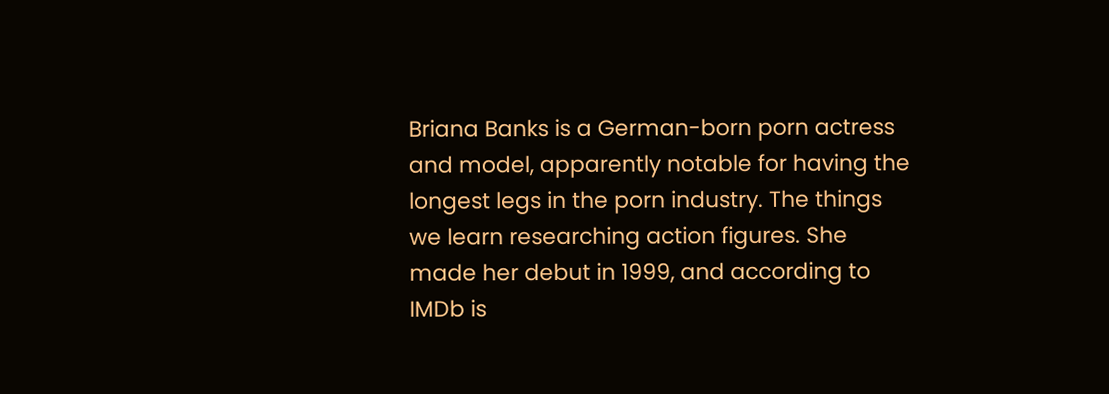Briana Banks is a German-born porn actress and model, apparently notable for having the longest legs in the porn industry. The things we learn researching action figures. She made her debut in 1999, and according to IMDb is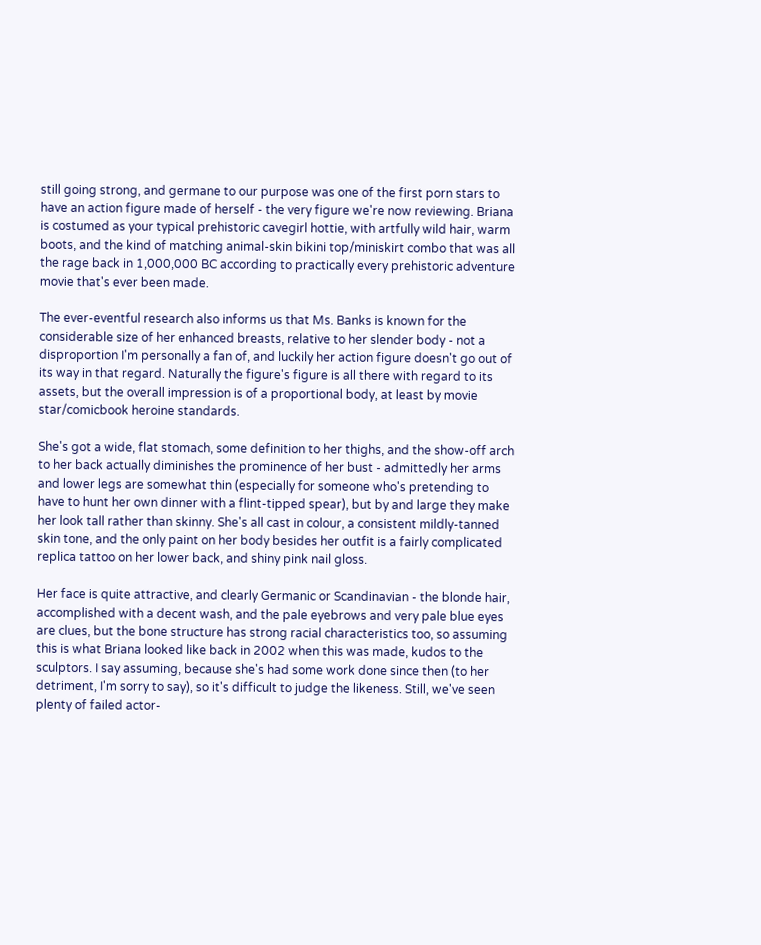still going strong, and germane to our purpose was one of the first porn stars to have an action figure made of herself - the very figure we're now reviewing. Briana is costumed as your typical prehistoric cavegirl hottie, with artfully wild hair, warm boots, and the kind of matching animal-skin bikini top/miniskirt combo that was all the rage back in 1,000,000 BC according to practically every prehistoric adventure movie that's ever been made.

The ever-eventful research also informs us that Ms. Banks is known for the considerable size of her enhanced breasts, relative to her slender body - not a disproportion I'm personally a fan of, and luckily her action figure doesn't go out of its way in that regard. Naturally the figure's figure is all there with regard to its assets, but the overall impression is of a proportional body, at least by movie star/comicbook heroine standards.

She's got a wide, flat stomach, some definition to her thighs, and the show-off arch to her back actually diminishes the prominence of her bust - admittedly her arms and lower legs are somewhat thin (especially for someone who's pretending to have to hunt her own dinner with a flint-tipped spear), but by and large they make her look tall rather than skinny. She's all cast in colour, a consistent mildly-tanned skin tone, and the only paint on her body besides her outfit is a fairly complicated replica tattoo on her lower back, and shiny pink nail gloss.

Her face is quite attractive, and clearly Germanic or Scandinavian - the blonde hair, accomplished with a decent wash, and the pale eyebrows and very pale blue eyes are clues, but the bone structure has strong racial characteristics too, so assuming this is what Briana looked like back in 2002 when this was made, kudos to the sculptors. I say assuming, because she's had some work done since then (to her detriment, I'm sorry to say), so it's difficult to judge the likeness. Still, we've seen plenty of failed actor-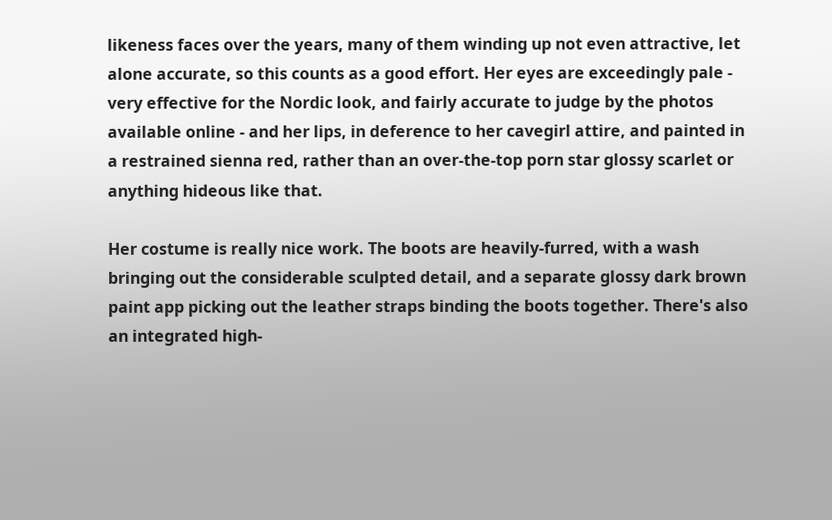likeness faces over the years, many of them winding up not even attractive, let alone accurate, so this counts as a good effort. Her eyes are exceedingly pale - very effective for the Nordic look, and fairly accurate to judge by the photos available online - and her lips, in deference to her cavegirl attire, and painted in a restrained sienna red, rather than an over-the-top porn star glossy scarlet or anything hideous like that.

Her costume is really nice work. The boots are heavily-furred, with a wash bringing out the considerable sculpted detail, and a separate glossy dark brown paint app picking out the leather straps binding the boots together. There's also an integrated high-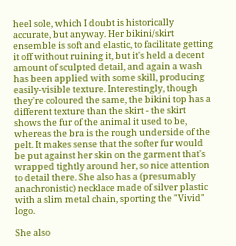heel sole, which I doubt is historically accurate, but anyway. Her bikini/skirt ensemble is soft and elastic, to facilitate getting it off without ruining it, but it's held a decent amount of sculpted detail, and again a wash has been applied with some skill, producing easily-visible texture. Interestingly, though they're coloured the same, the bikini top has a different texture than the skirt - the skirt shows the fur of the animal it used to be, whereas the bra is the rough underside of the pelt. It makes sense that the softer fur would be put against her skin on the garment that's wrapped tightly around her, so nice attention to detail there. She also has a (presumably anachronistic) necklace made of silver plastic with a slim metal chain, sporting the "Vivid" logo.

She also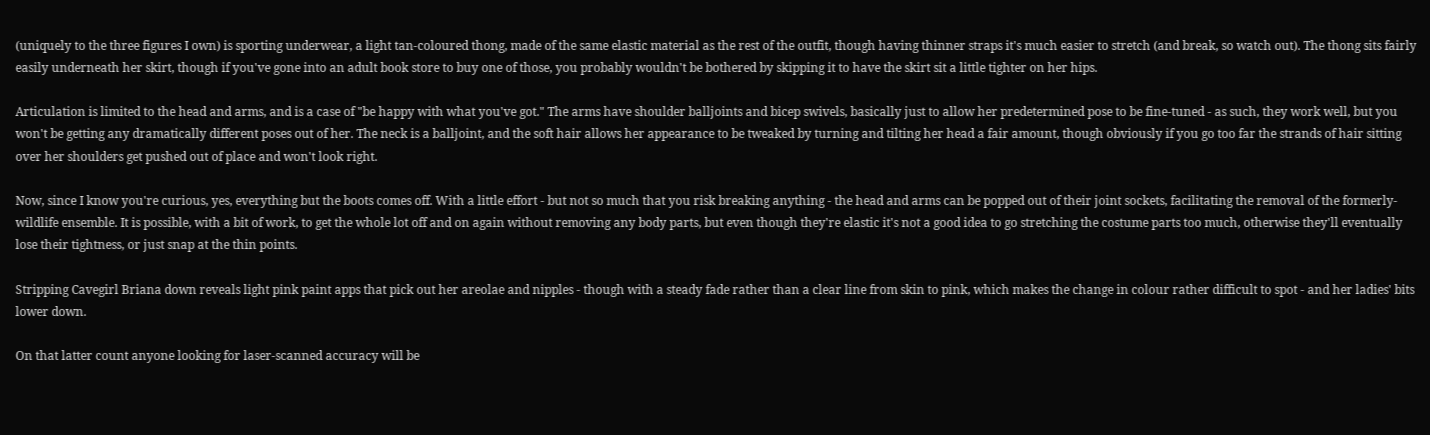(uniquely to the three figures I own) is sporting underwear, a light tan-coloured thong, made of the same elastic material as the rest of the outfit, though having thinner straps it's much easier to stretch (and break, so watch out). The thong sits fairly easily underneath her skirt, though if you've gone into an adult book store to buy one of those, you probably wouldn't be bothered by skipping it to have the skirt sit a little tighter on her hips.

Articulation is limited to the head and arms, and is a case of "be happy with what you've got." The arms have shoulder balljoints and bicep swivels, basically just to allow her predetermined pose to be fine-tuned - as such, they work well, but you won't be getting any dramatically different poses out of her. The neck is a balljoint, and the soft hair allows her appearance to be tweaked by turning and tilting her head a fair amount, though obviously if you go too far the strands of hair sitting over her shoulders get pushed out of place and won't look right.

Now, since I know you're curious, yes, everything but the boots comes off. With a little effort - but not so much that you risk breaking anything - the head and arms can be popped out of their joint sockets, facilitating the removal of the formerly-wildlife ensemble. It is possible, with a bit of work, to get the whole lot off and on again without removing any body parts, but even though they're elastic it's not a good idea to go stretching the costume parts too much, otherwise they'll eventually lose their tightness, or just snap at the thin points.

Stripping Cavegirl Briana down reveals light pink paint apps that pick out her areolae and nipples - though with a steady fade rather than a clear line from skin to pink, which makes the change in colour rather difficult to spot - and her ladies' bits lower down.

On that latter count anyone looking for laser-scanned accuracy will be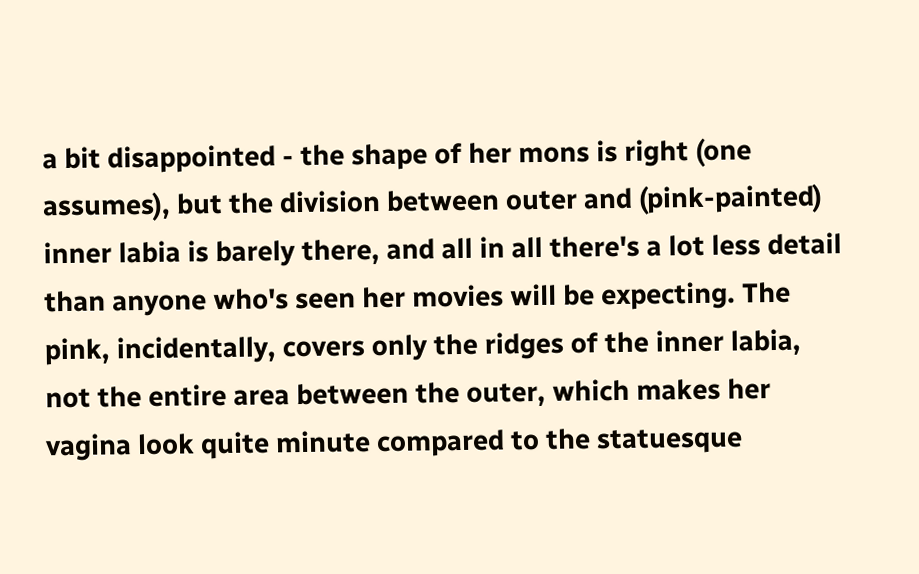a bit disappointed - the shape of her mons is right (one assumes), but the division between outer and (pink-painted) inner labia is barely there, and all in all there's a lot less detail than anyone who's seen her movies will be expecting. The pink, incidentally, covers only the ridges of the inner labia, not the entire area between the outer, which makes her vagina look quite minute compared to the statuesque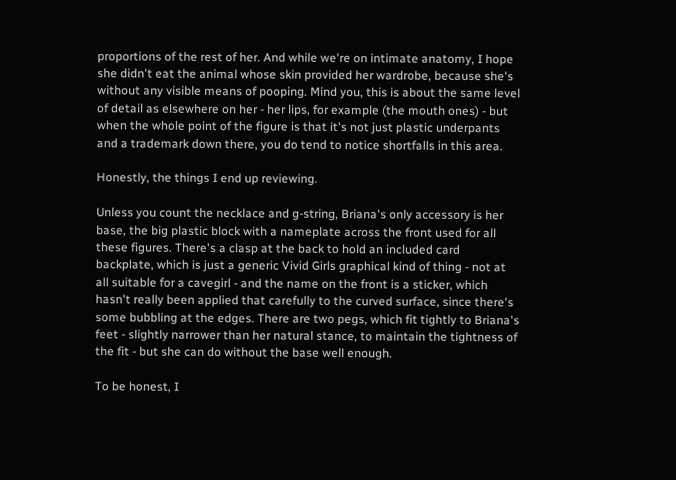proportions of the rest of her. And while we're on intimate anatomy, I hope she didn't eat the animal whose skin provided her wardrobe, because she's without any visible means of pooping. Mind you, this is about the same level of detail as elsewhere on her - her lips, for example (the mouth ones) - but when the whole point of the figure is that it's not just plastic underpants and a trademark down there, you do tend to notice shortfalls in this area.

Honestly, the things I end up reviewing.

Unless you count the necklace and g-string, Briana's only accessory is her base, the big plastic block with a nameplate across the front used for all these figures. There's a clasp at the back to hold an included card backplate, which is just a generic Vivid Girls graphical kind of thing - not at all suitable for a cavegirl - and the name on the front is a sticker, which hasn't really been applied that carefully to the curved surface, since there's some bubbling at the edges. There are two pegs, which fit tightly to Briana's feet - slightly narrower than her natural stance, to maintain the tightness of the fit - but she can do without the base well enough.

To be honest, I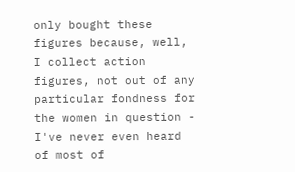only bought these figures because, well, I collect action figures, not out of any particular fondness for the women in question - I've never even heard of most of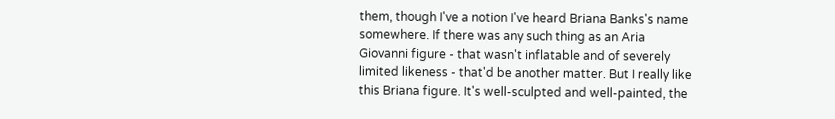them, though I've a notion I've heard Briana Banks's name somewhere. If there was any such thing as an Aria Giovanni figure - that wasn't inflatable and of severely limited likeness - that'd be another matter. But I really like this Briana figure. It's well-sculpted and well-painted, the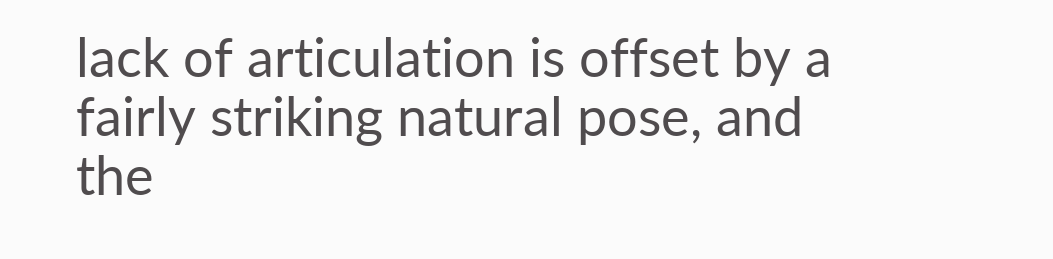lack of articulation is offset by a fairly striking natural pose, and the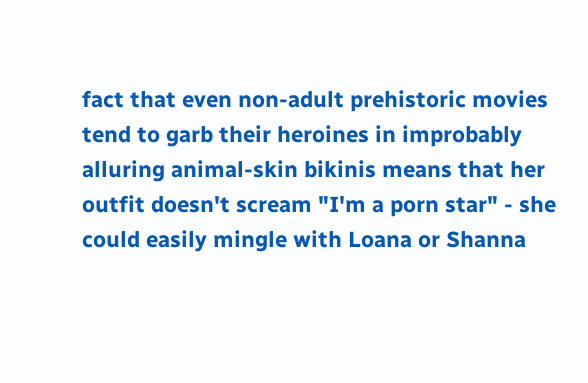fact that even non-adult prehistoric movies tend to garb their heroines in improbably alluring animal-skin bikinis means that her outfit doesn't scream "I'm a porn star" - she could easily mingle with Loana or Shanna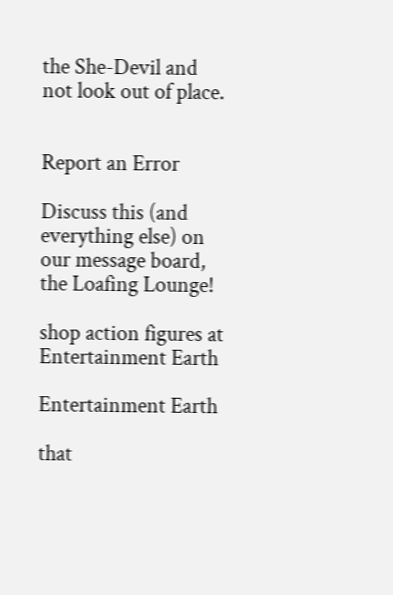the She-Devil and not look out of place.


Report an Error

Discuss this (and everything else) on our message board, the Loafing Lounge!

shop action figures at Entertainment Earth

Entertainment Earth

that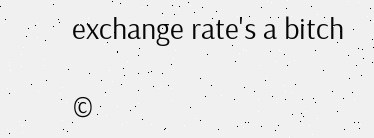exchange rate's a bitch

©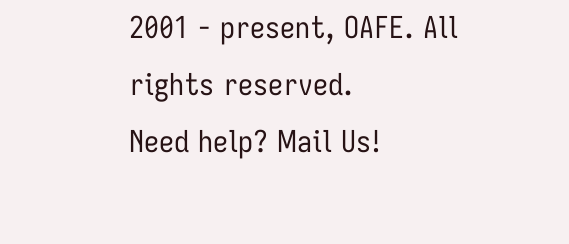2001 - present, OAFE. All rights reserved.
Need help? Mail Us!